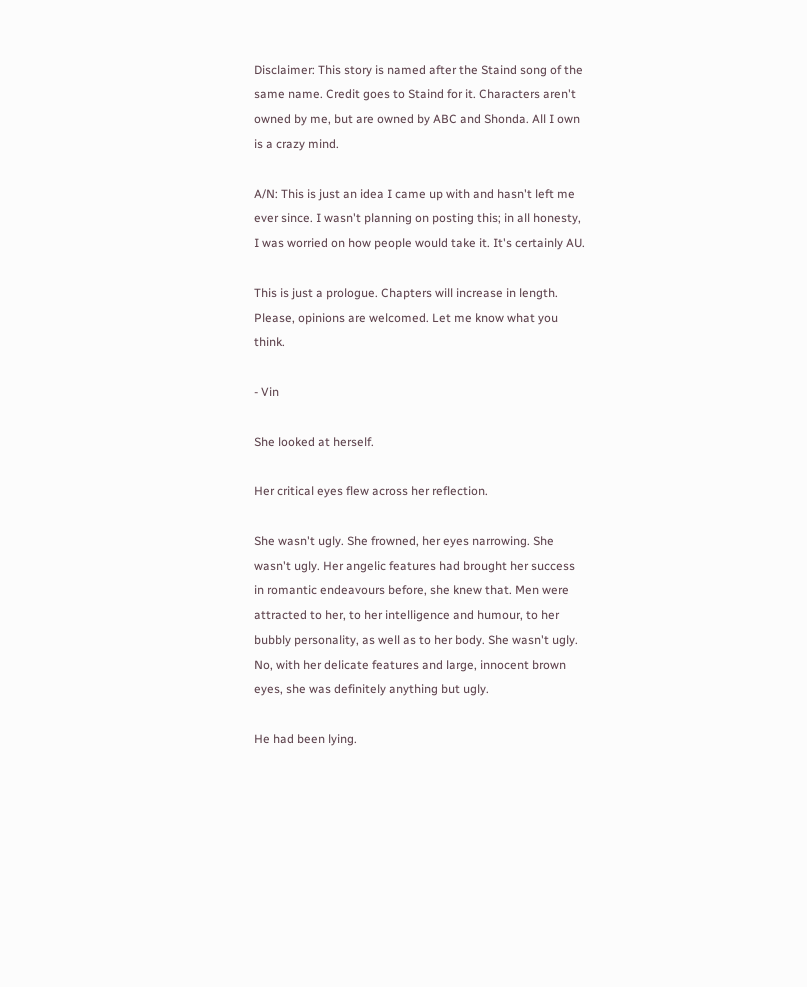Disclaimer: This story is named after the Staind song of the same name. Credit goes to Staind for it. Characters aren't owned by me, but are owned by ABC and Shonda. All I own is a crazy mind.

A/N: This is just an idea I came up with and hasn't left me ever since. I wasn't planning on posting this; in all honesty, I was worried on how people would take it. It's certainly AU.

This is just a prologue. Chapters will increase in length. Please, opinions are welcomed. Let me know what you think.

- Vin

She looked at herself.

Her critical eyes flew across her reflection.

She wasn't ugly. She frowned, her eyes narrowing. She wasn't ugly. Her angelic features had brought her success in romantic endeavours before, she knew that. Men were attracted to her, to her intelligence and humour, to her bubbly personality, as well as to her body. She wasn't ugly. No, with her delicate features and large, innocent brown eyes, she was definitely anything but ugly.

He had been lying.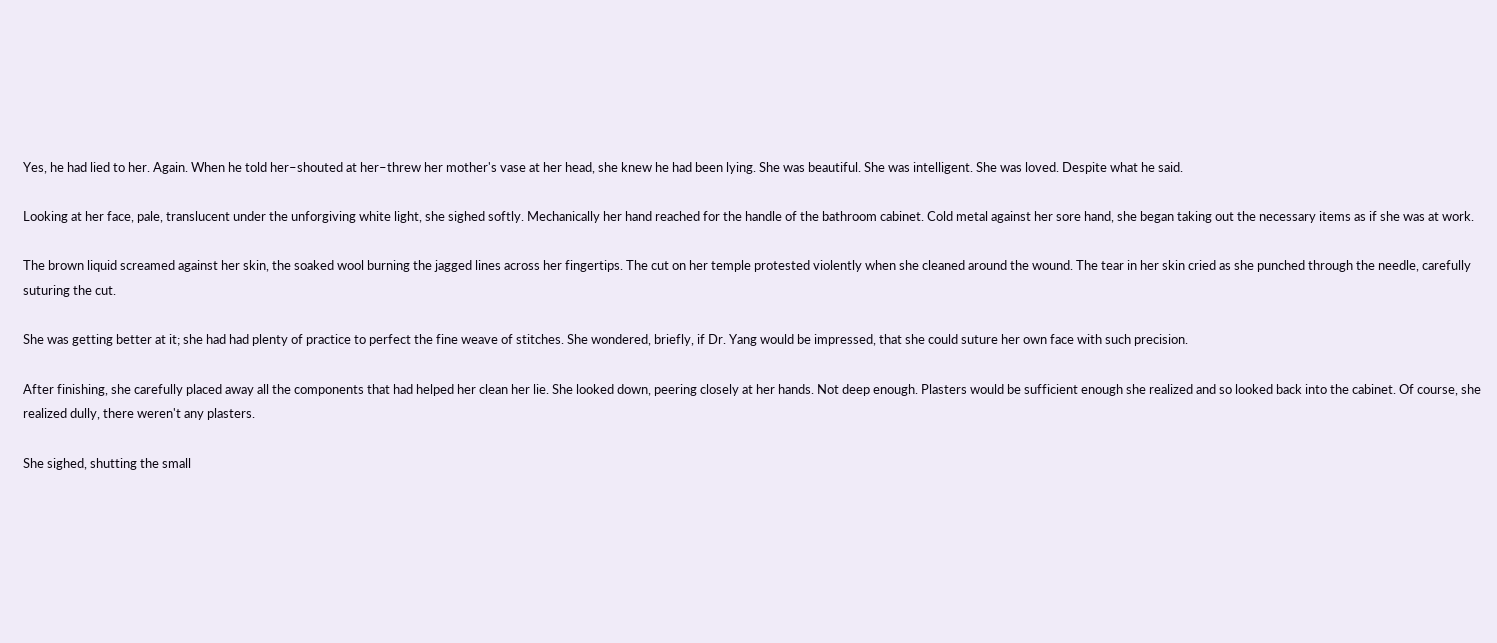Yes, he had lied to her. Again. When he told her–shouted at her–threw her mother's vase at her head, she knew he had been lying. She was beautiful. She was intelligent. She was loved. Despite what he said.

Looking at her face, pale, translucent under the unforgiving white light, she sighed softly. Mechanically her hand reached for the handle of the bathroom cabinet. Cold metal against her sore hand, she began taking out the necessary items as if she was at work.

The brown liquid screamed against her skin, the soaked wool burning the jagged lines across her fingertips. The cut on her temple protested violently when she cleaned around the wound. The tear in her skin cried as she punched through the needle, carefully suturing the cut.

She was getting better at it; she had had plenty of practice to perfect the fine weave of stitches. She wondered, briefly, if Dr. Yang would be impressed, that she could suture her own face with such precision.

After finishing, she carefully placed away all the components that had helped her clean her lie. She looked down, peering closely at her hands. Not deep enough. Plasters would be sufficient enough she realized and so looked back into the cabinet. Of course, she realized dully, there weren't any plasters.

She sighed, shutting the small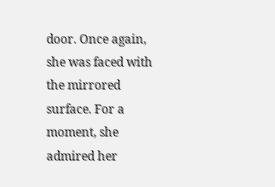door. Once again, she was faced with the mirrored surface. For a moment, she admired her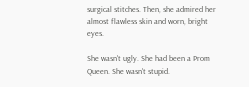surgical stitches. Then, she admired her almost flawless skin and worn, bright eyes.

She wasn't ugly. She had been a Prom Queen. She wasn't stupid.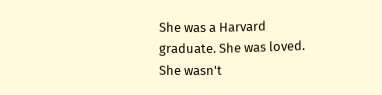She was a Harvard graduate. She was loved. She wasn't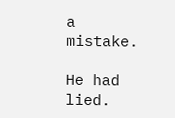a mistake.

He had lied.